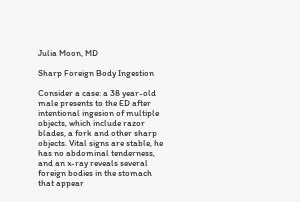Julia Moon, MD

Sharp Foreign Body Ingestion

Consider a case: a 38 year-old male presents to the ED after intentional ingesion of multiple objects, which include razor blades, a fork and other sharp objects. Vital signs are stable, he has no abdominal tenderness, and an x-ray reveals several foreign bodies in the stomach that appear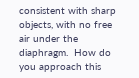consistent with sharp objects, with no free air under the diaphragm.  How do you approach this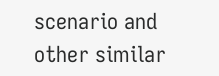scenario and other similar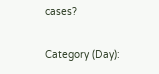cases?

Category (Day):